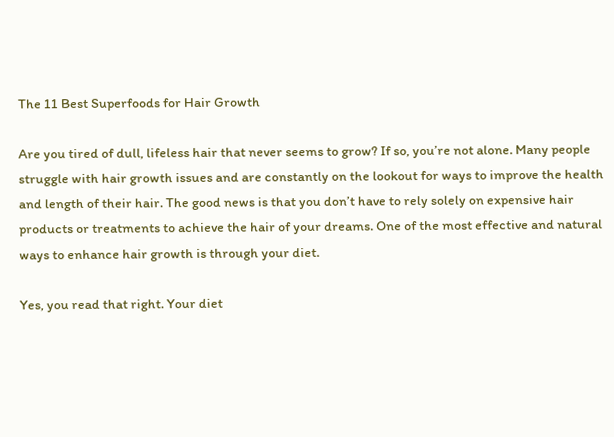The 11 Best Superfoods for Hair Growth

Are you tired of dull, lifeless hair that never seems to grow? If so, you’re not alone. Many people struggle with hair growth issues and are constantly on the lookout for ways to improve the health and length of their hair. The good news is that you don’t have to rely solely on expensive hair products or treatments to achieve the hair of your dreams. One of the most effective and natural ways to enhance hair growth is through your diet.

Yes, you read that right. Your diet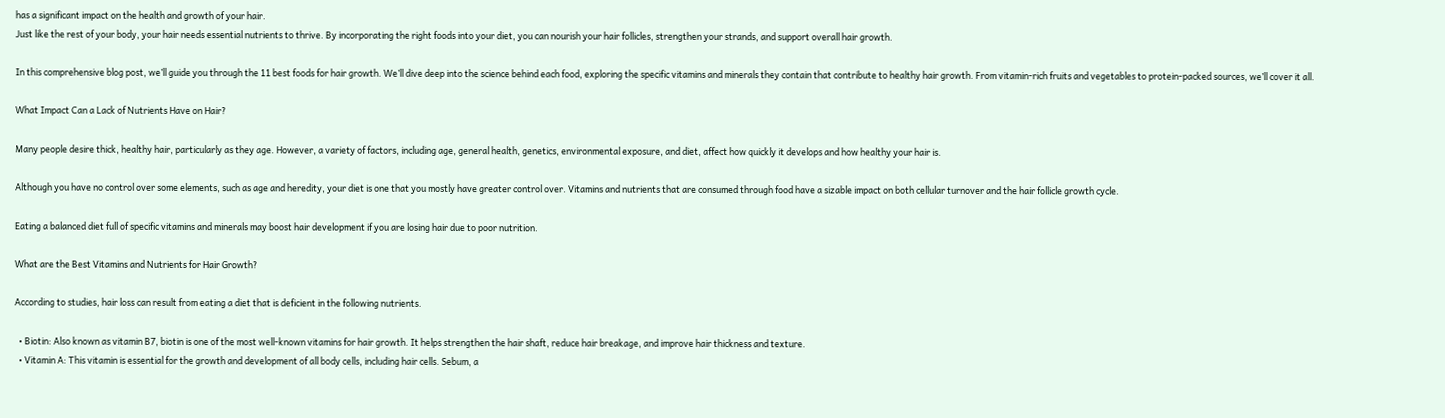has a significant impact on the health and growth of your hair.
Just like the rest of your body, your hair needs essential nutrients to thrive. By incorporating the right foods into your diet, you can nourish your hair follicles, strengthen your strands, and support overall hair growth.

In this comprehensive blog post, we’ll guide you through the 11 best foods for hair growth. We’ll dive deep into the science behind each food, exploring the specific vitamins and minerals they contain that contribute to healthy hair growth. From vitamin-rich fruits and vegetables to protein-packed sources, we’ll cover it all.

What Impact Can a Lack of Nutrients Have on Hair?

Many people desire thick, healthy hair, particularly as they age. However, a variety of factors, including age, general health, genetics, environmental exposure, and diet, affect how quickly it develops and how healthy your hair is.

Although you have no control over some elements, such as age and heredity, your diet is one that you mostly have greater control over. Vitamins and nutrients that are consumed through food have a sizable impact on both cellular turnover and the hair follicle growth cycle.

Eating a balanced diet full of specific vitamins and minerals may boost hair development if you are losing hair due to poor nutrition.

What are the Best Vitamins and Nutrients for Hair Growth?

According to studies, hair loss can result from eating a diet that is deficient in the following nutrients.

  • Biotin: Also known as vitamin B7, biotin is one of the most well-known vitamins for hair growth. It helps strengthen the hair shaft, reduce hair breakage, and improve hair thickness and texture.
  • Vitamin A: This vitamin is essential for the growth and development of all body cells, including hair cells. Sebum, a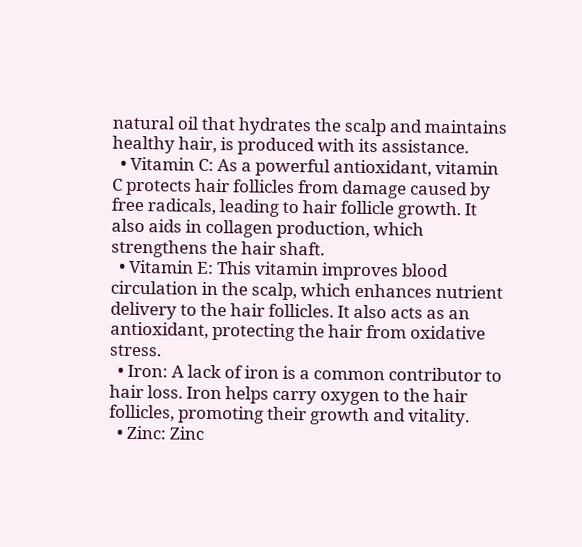natural oil that hydrates the scalp and maintains healthy hair, is produced with its assistance.
  • Vitamin C: As a powerful antioxidant, vitamin C protects hair follicles from damage caused by free radicals, leading to hair follicle growth. It also aids in collagen production, which strengthens the hair shaft.
  • Vitamin E: This vitamin improves blood circulation in the scalp, which enhances nutrient delivery to the hair follicles. It also acts as an antioxidant, protecting the hair from oxidative stress.
  • Iron: A lack of iron is a common contributor to hair loss. Iron helps carry oxygen to the hair follicles, promoting their growth and vitality.
  • Zinc: Zinc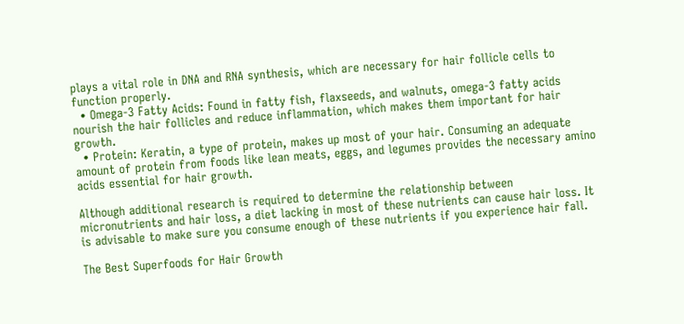plays a vital role in DNA and RNA synthesis, which are necessary for hair follicle cells to function properly.
  • Omega-3 Fatty Acids: Found in fatty fish, flaxseeds, and walnuts, omega-3 fatty acids nourish the hair follicles and reduce inflammation, which makes them important for hair growth.
  • Protein: Keratin, a type of protein, makes up most of your hair. Consuming an adequate amount of protein from foods like lean meats, eggs, and legumes provides the necessary amino acids essential for hair growth.

Although additional research is required to determine the relationship between micronutrients and hair loss, a diet lacking in most of these nutrients can cause hair loss. It is advisable to make sure you consume enough of these nutrients if you experience hair fall.

The Best Superfoods for Hair Growth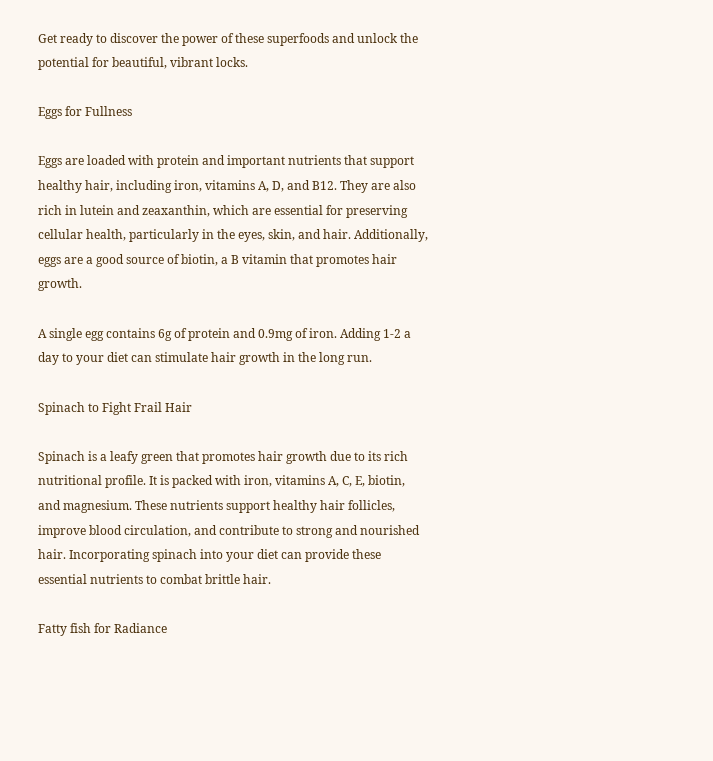Get ready to discover the power of these superfoods and unlock the potential for beautiful, vibrant locks.

Eggs for Fullness

Eggs are loaded with protein and important nutrients that support healthy hair, including iron, vitamins A, D, and B12. They are also rich in lutein and zeaxanthin, which are essential for preserving cellular health, particularly in the eyes, skin, and hair. Additionally, eggs are a good source of biotin, a B vitamin that promotes hair growth.

A single egg contains 6g of protein and 0.9mg of iron. Adding 1-2 a day to your diet can stimulate hair growth in the long run.

Spinach to Fight Frail Hair

Spinach is a leafy green that promotes hair growth due to its rich nutritional profile. It is packed with iron, vitamins A, C, E, biotin, and magnesium. These nutrients support healthy hair follicles, improve blood circulation, and contribute to strong and nourished hair. Incorporating spinach into your diet can provide these essential nutrients to combat brittle hair.

Fatty fish for Radiance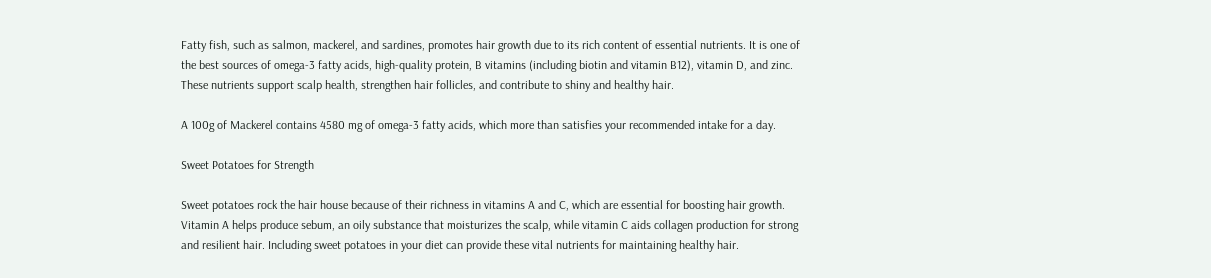Fatty fish, such as salmon, mackerel, and sardines, promotes hair growth due to its rich content of essential nutrients. It is one of the best sources of omega-3 fatty acids, high-quality protein, B vitamins (including biotin and vitamin B12), vitamin D, and zinc. These nutrients support scalp health, strengthen hair follicles, and contribute to shiny and healthy hair.

A 100g of Mackerel contains 4580 mg of omega-3 fatty acids, which more than satisfies your recommended intake for a day.

Sweet Potatoes for Strength

Sweet potatoes rock the hair house because of their richness in vitamins A and C, which are essential for boosting hair growth. Vitamin A helps produce sebum, an oily substance that moisturizes the scalp, while vitamin C aids collagen production for strong and resilient hair. Including sweet potatoes in your diet can provide these vital nutrients for maintaining healthy hair.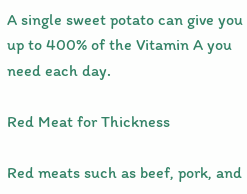A single sweet potato can give you up to 400% of the Vitamin A you need each day.

Red Meat for Thickness

Red meats such as beef, pork, and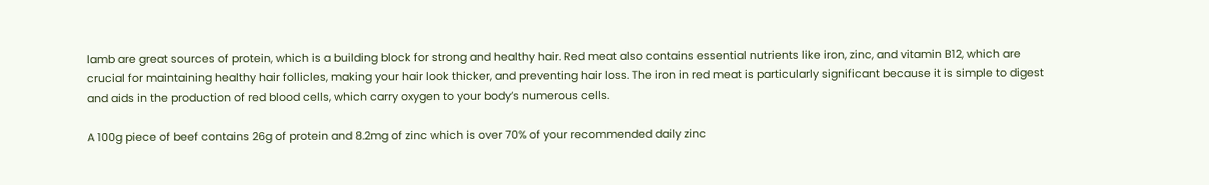lamb are great sources of protein, which is a building block for strong and healthy hair. Red meat also contains essential nutrients like iron, zinc, and vitamin B12, which are crucial for maintaining healthy hair follicles, making your hair look thicker, and preventing hair loss. The iron in red meat is particularly significant because it is simple to digest and aids in the production of red blood cells, which carry oxygen to your body’s numerous cells.

A 100g piece of beef contains 26g of protein and 8.2mg of zinc which is over 70% of your recommended daily zinc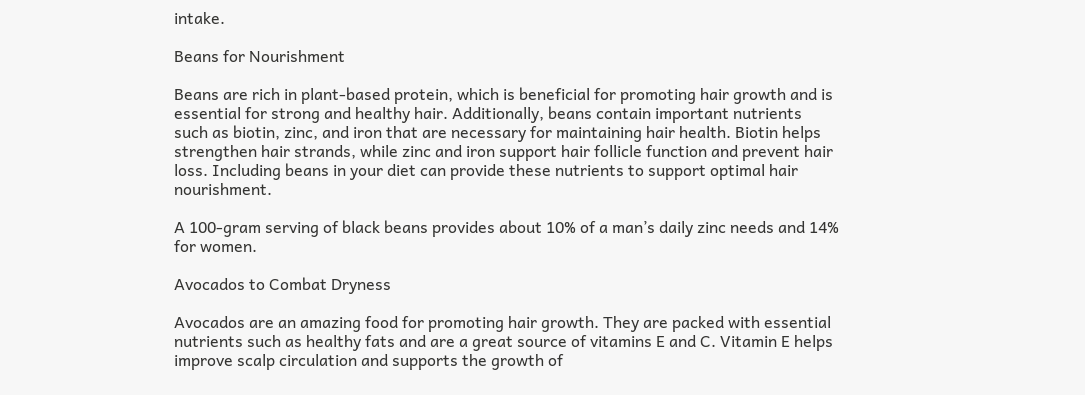intake.

Beans for Nourishment

Beans are rich in plant-based protein, which is beneficial for promoting hair growth and is essential for strong and healthy hair. Additionally, beans contain important nutrients such as biotin, zinc, and iron that are necessary for maintaining hair health. Biotin helps strengthen hair strands, while zinc and iron support hair follicle function and prevent hair loss. Including beans in your diet can provide these nutrients to support optimal hair nourishment.

A 100-gram serving of black beans provides about 10% of a man’s daily zinc needs and 14% for women.

Avocados to Combat Dryness

Avocados are an amazing food for promoting hair growth. They are packed with essential nutrients such as healthy fats and are a great source of vitamins E and C. Vitamin E helps improve scalp circulation and supports the growth of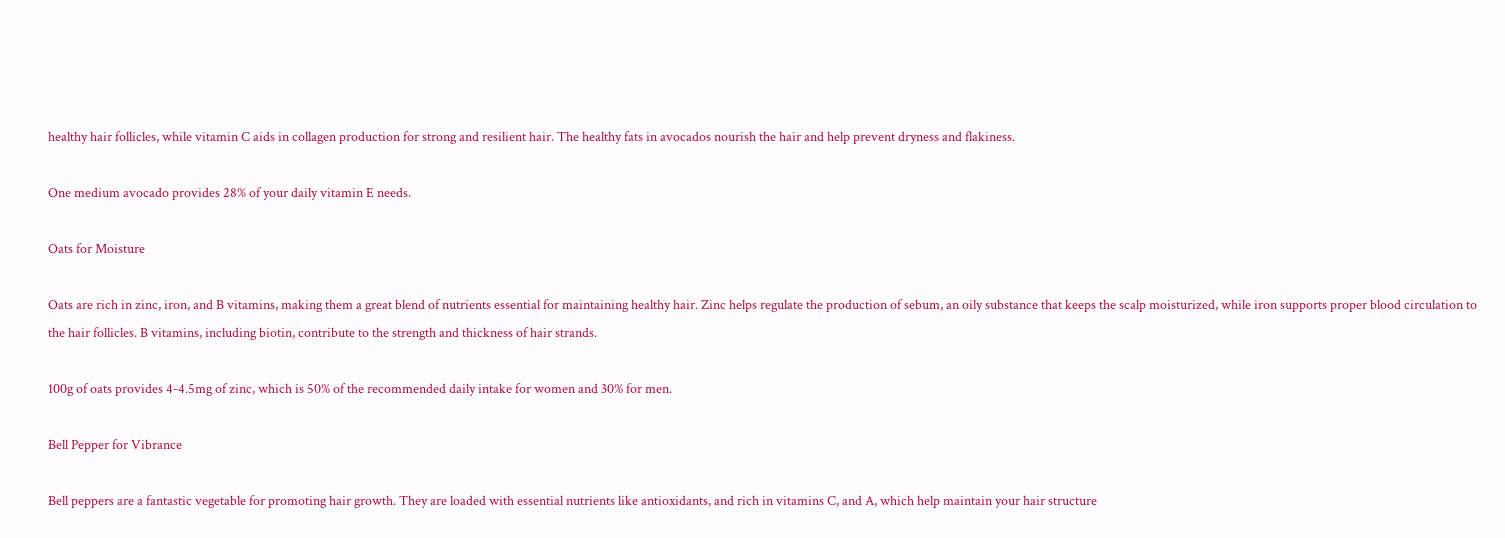healthy hair follicles, while vitamin C aids in collagen production for strong and resilient hair. The healthy fats in avocados nourish the hair and help prevent dryness and flakiness.

One medium avocado provides 28% of your daily vitamin E needs.

Oats for Moisture

Oats are rich in zinc, iron, and B vitamins, making them a great blend of nutrients essential for maintaining healthy hair. Zinc helps regulate the production of sebum, an oily substance that keeps the scalp moisturized, while iron supports proper blood circulation to the hair follicles. B vitamins, including biotin, contribute to the strength and thickness of hair strands.

100g of oats provides 4-4.5mg of zinc, which is 50% of the recommended daily intake for women and 30% for men.

Bell Pepper for Vibrance

Bell peppers are a fantastic vegetable for promoting hair growth. They are loaded with essential nutrients like antioxidants, and rich in vitamins C, and A, which help maintain your hair structure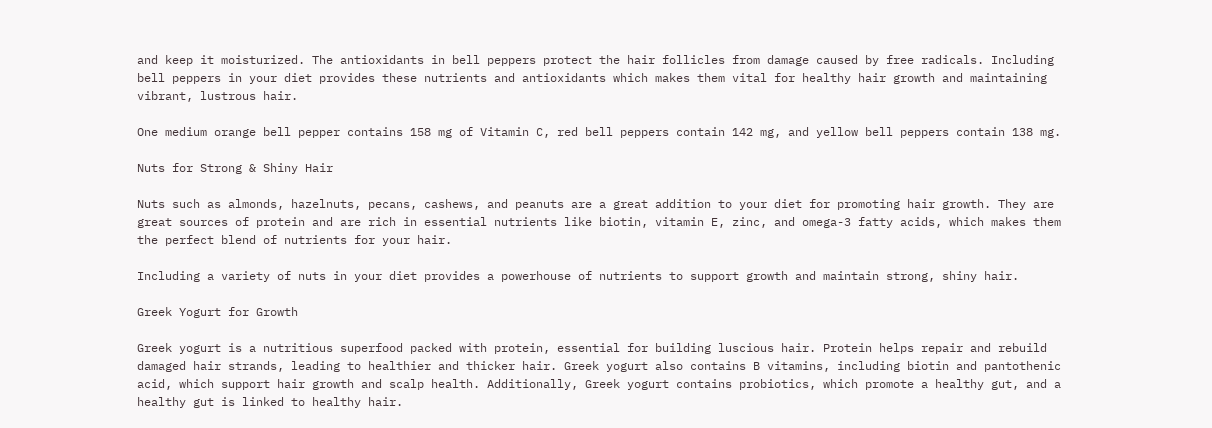and keep it moisturized. The antioxidants in bell peppers protect the hair follicles from damage caused by free radicals. Including bell peppers in your diet provides these nutrients and antioxidants which makes them vital for healthy hair growth and maintaining vibrant, lustrous hair.

One medium orange bell pepper contains 158 mg of Vitamin C, red bell peppers contain 142 mg, and yellow bell peppers contain 138 mg.

Nuts for Strong & Shiny Hair

Nuts such as almonds, hazelnuts, pecans, cashews, and peanuts are a great addition to your diet for promoting hair growth. They are great sources of protein and are rich in essential nutrients like biotin, vitamin E, zinc, and omega-3 fatty acids, which makes them the perfect blend of nutrients for your hair.

Including a variety of nuts in your diet provides a powerhouse of nutrients to support growth and maintain strong, shiny hair.

Greek Yogurt for Growth

Greek yogurt is a nutritious superfood packed with protein, essential for building luscious hair. Protein helps repair and rebuild damaged hair strands, leading to healthier and thicker hair. Greek yogurt also contains B vitamins, including biotin and pantothenic acid, which support hair growth and scalp health. Additionally, Greek yogurt contains probiotics, which promote a healthy gut, and a healthy gut is linked to healthy hair.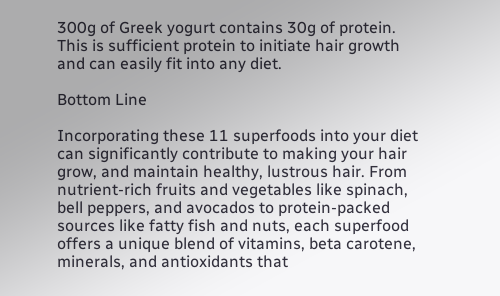300g of Greek yogurt contains 30g of protein. This is sufficient protein to initiate hair growth and can easily fit into any diet.

Bottom Line

Incorporating these 11 superfoods into your diet can significantly contribute to making your hair grow, and maintain healthy, lustrous hair. From nutrient-rich fruits and vegetables like spinach, bell peppers, and avocados to protein-packed sources like fatty fish and nuts, each superfood offers a unique blend of vitamins, beta carotene, minerals, and antioxidants that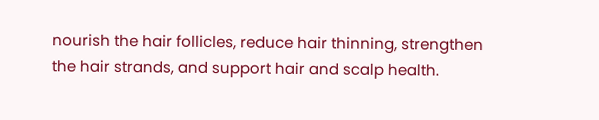nourish the hair follicles, reduce hair thinning, strengthen the hair strands, and support hair and scalp health.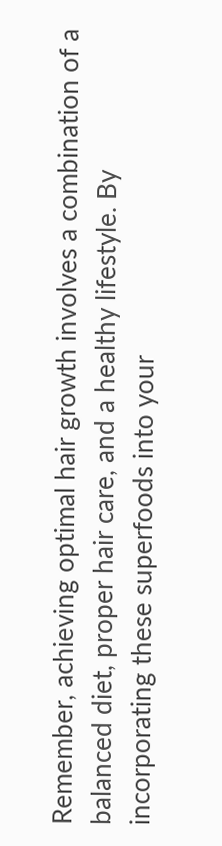Remember, achieving optimal hair growth involves a combination of a balanced diet, proper hair care, and a healthy lifestyle. By incorporating these superfoods into your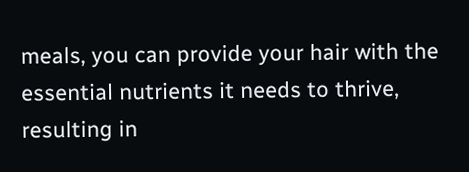meals, you can provide your hair with the essential nutrients it needs to thrive, resulting in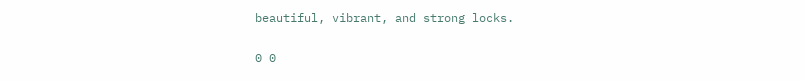beautiful, vibrant, and strong locks.

0 0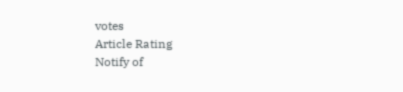votes
Article Rating
Notify of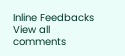Inline Feedbacks
View all comments